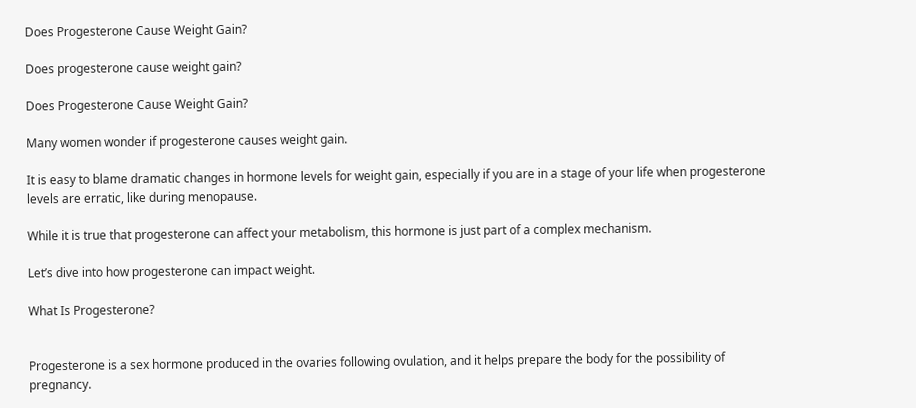Does Progesterone Cause Weight Gain?

Does progesterone cause weight gain?

Does Progesterone Cause Weight Gain?

Many women wonder if progesterone causes weight gain.

It is easy to blame dramatic changes in hormone levels for weight gain, especially if you are in a stage of your life when progesterone levels are erratic, like during menopause.

While it is true that progesterone can affect your metabolism, this hormone is just part of a complex mechanism.

Let’s dive into how progesterone can impact weight.

What Is Progesterone?


Progesterone is a sex hormone produced in the ovaries following ovulation, and it helps prepare the body for the possibility of pregnancy.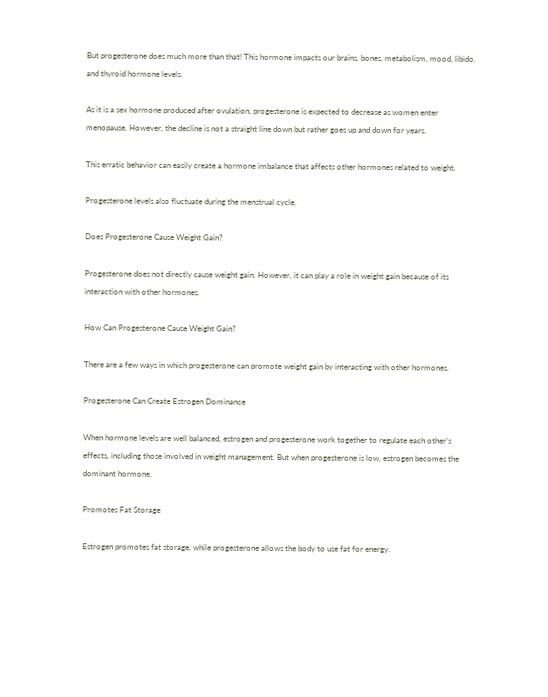But progesterone does much more than that! This hormone impacts our brains, bones, metabolism, mood, libido, and thyroid hormone levels.

As it is a sex hormone produced after ovulation, progesterone is expected to decrease as women enter menopause. However, the decline is not a straight line down but rather goes up and down for years.

This erratic behavior can easily create a hormone imbalance that affects other hormones related to weight.

Progesterone levels also fluctuate during the menstrual cycle.

Does Progesterone Cause Weight Gain?

Progesterone does not directly cause weight gain. However, it can play a role in weight gain because of its interaction with other hormones.

How Can Progesterone Cause Weight Gain?

There are a few ways in which progesterone can promote weight gain by interacting with other hormones.

Progesterone Can Create Estrogen Dominance

When hormone levels are well balanced, estrogen and progesterone work together to regulate each other’s effects, including those involved in weight management. But when progesterone is low, estrogen becomes the dominant hormone.

Promotes Fat Storage

Estrogen promotes fat storage, while progesterone allows the body to use fat for energy.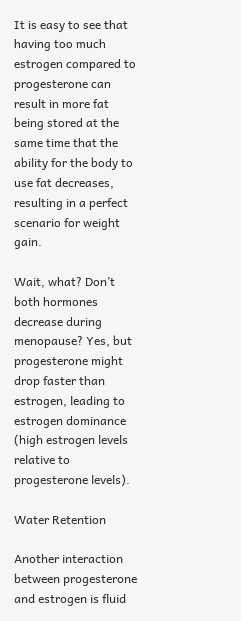It is easy to see that having too much estrogen compared to progesterone can result in more fat being stored at the same time that the ability for the body to use fat decreases, resulting in a perfect scenario for weight gain.

Wait, what? Don’t both hormones decrease during menopause? Yes, but progesterone might drop faster than estrogen, leading to estrogen dominance (high estrogen levels relative to progesterone levels).

Water Retention

Another interaction between progesterone and estrogen is fluid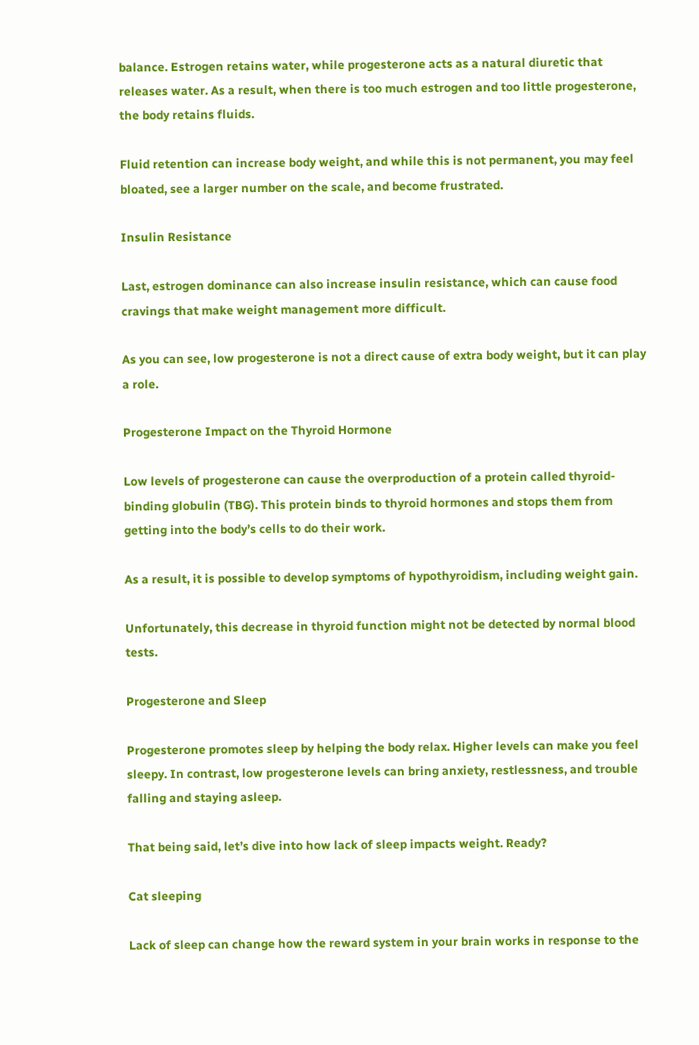balance. Estrogen retains water, while progesterone acts as a natural diuretic that releases water. As a result, when there is too much estrogen and too little progesterone, the body retains fluids.

Fluid retention can increase body weight, and while this is not permanent, you may feel bloated, see a larger number on the scale, and become frustrated.

Insulin Resistance

Last, estrogen dominance can also increase insulin resistance, which can cause food cravings that make weight management more difficult.

As you can see, low progesterone is not a direct cause of extra body weight, but it can play a role.

Progesterone Impact on the Thyroid Hormone

Low levels of progesterone can cause the overproduction of a protein called thyroid-binding globulin (TBG). This protein binds to thyroid hormones and stops them from getting into the body’s cells to do their work.

As a result, it is possible to develop symptoms of hypothyroidism, including weight gain.

Unfortunately, this decrease in thyroid function might not be detected by normal blood tests.

Progesterone and Sleep

Progesterone promotes sleep by helping the body relax. Higher levels can make you feel sleepy. In contrast, low progesterone levels can bring anxiety, restlessness, and trouble falling and staying asleep.

That being said, let’s dive into how lack of sleep impacts weight. Ready?

Cat sleeping

Lack of sleep can change how the reward system in your brain works in response to the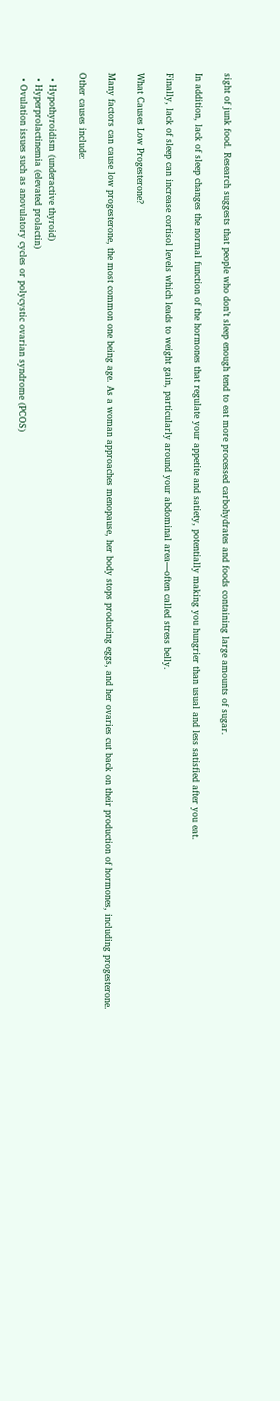sight of junk food. Research suggests that people who don’t sleep enough tend to eat more processed carbohydrates and foods containing large amounts of sugar.

In addition, lack of sleep changes the normal function of the hormones that regulate your appetite and satiety, potentially making you hungrier than usual and less satisfied after you eat.

Finally, lack of sleep can increase cortisol levels which leads to weight gain, particularly around your abdominal area—often called stress belly.

What Causes Low Progesterone?

Many factors can cause low progesterone, the most common one being age. As a woman approaches menopause, her body stops producing eggs, and her ovaries cut back on their production of hormones, including progesterone.

Other causes include:

  • Hypothyroidism (underactive thyroid)
  • Hyperprolactinemia (elevated prolactin)
  • Ovulation issues such as anovulatory cycles or polycystic ovarian syndrome (PCOS)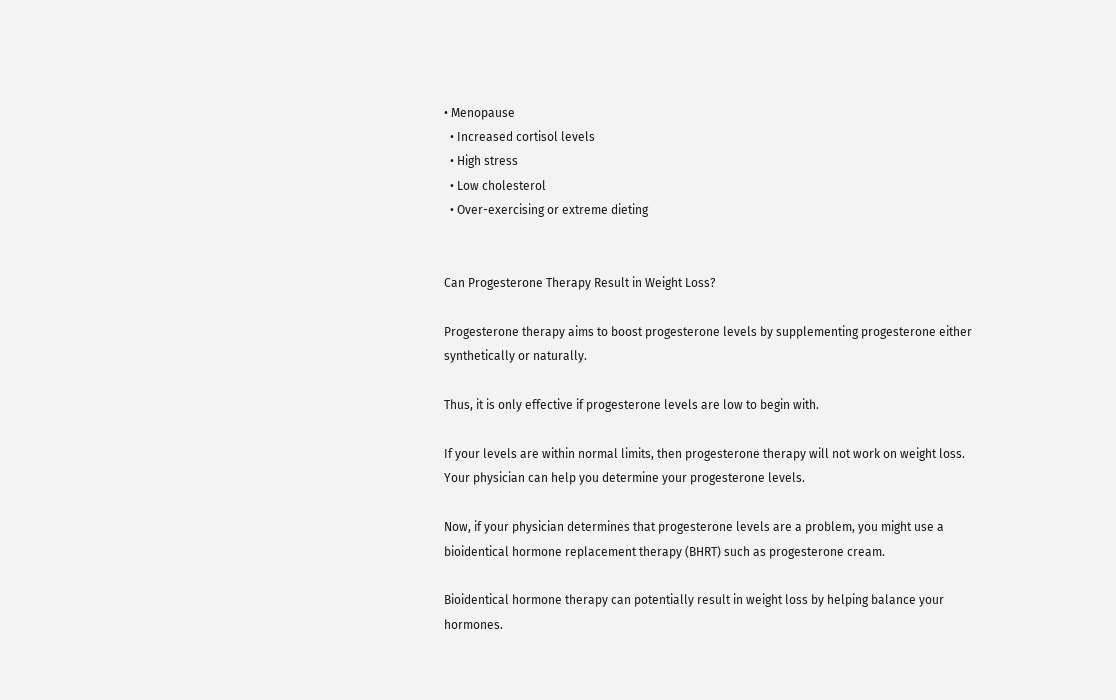• Menopause
  • Increased cortisol levels
  • High stress
  • Low cholesterol
  • Over-exercising or extreme dieting


Can Progesterone Therapy Result in Weight Loss?

Progesterone therapy aims to boost progesterone levels by supplementing progesterone either synthetically or naturally.

Thus, it is only effective if progesterone levels are low to begin with.

If your levels are within normal limits, then progesterone therapy will not work on weight loss. Your physician can help you determine your progesterone levels.

Now, if your physician determines that progesterone levels are a problem, you might use a bioidentical hormone replacement therapy (BHRT) such as progesterone cream.

Bioidentical hormone therapy can potentially result in weight loss by helping balance your hormones.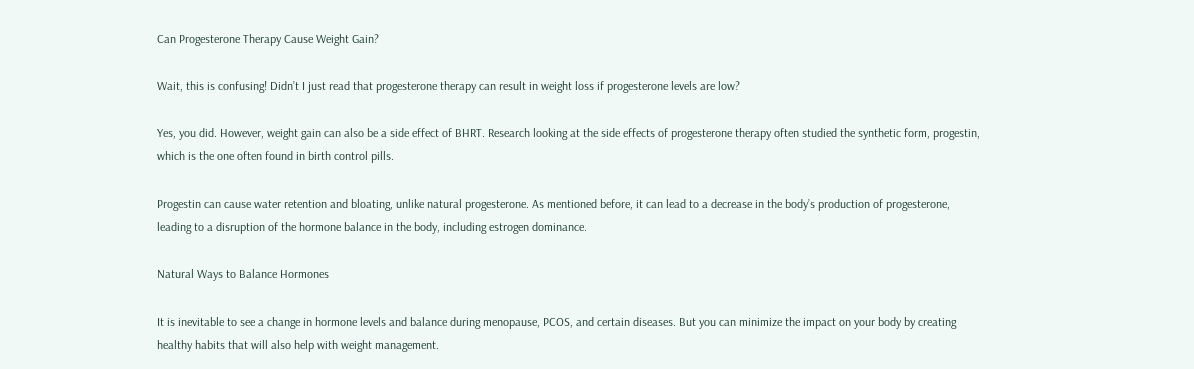Can Progesterone Therapy Cause Weight Gain?

Wait, this is confusing! Didn’t I just read that progesterone therapy can result in weight loss if progesterone levels are low?

Yes, you did. However, weight gain can also be a side effect of BHRT. Research looking at the side effects of progesterone therapy often studied the synthetic form, progestin, which is the one often found in birth control pills.

Progestin can cause water retention and bloating, unlike natural progesterone. As mentioned before, it can lead to a decrease in the body’s production of progesterone, leading to a disruption of the hormone balance in the body, including estrogen dominance.

Natural Ways to Balance Hormones

It is inevitable to see a change in hormone levels and balance during menopause, PCOS, and certain diseases. But you can minimize the impact on your body by creating healthy habits that will also help with weight management.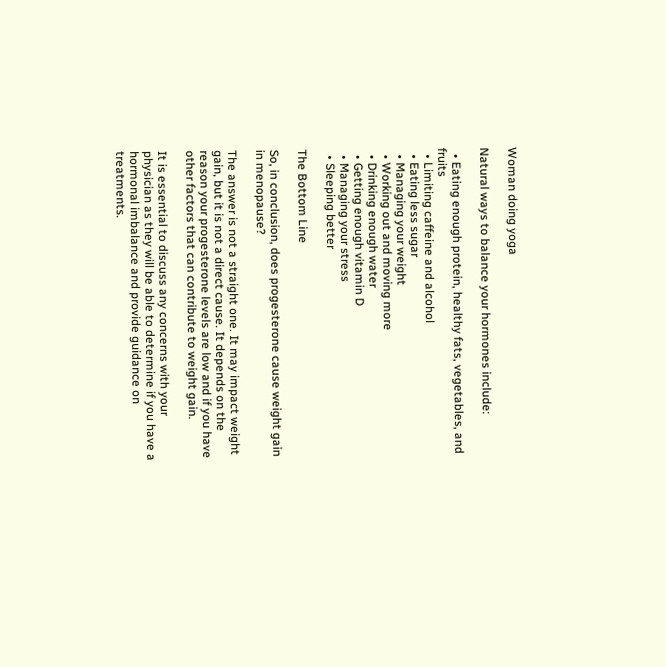Woman doing yoga

Natural ways to balance your hormones include:

  • Eating enough protein, healthy fats, vegetables, and fruits
  • Limiting caffeine and alcohol
  • Eating less sugar
  • Managing your weight
  • Working out and moving more
  • Drinking enough water
  • Getting enough vitamin D
  • Managing your stress
  • Sleeping better

The Bottom Line

So, in conclusion, does progesterone cause weight gain in menopause?

The answer is not a straight one. It may impact weight gain, but it is not a direct cause. It depends on the reason your progesterone levels are low and if you have other factors that can contribute to weight gain.

It is essential to discuss any concerns with your physician as they will be able to determine if you have a hormonal imbalance and provide guidance on treatments.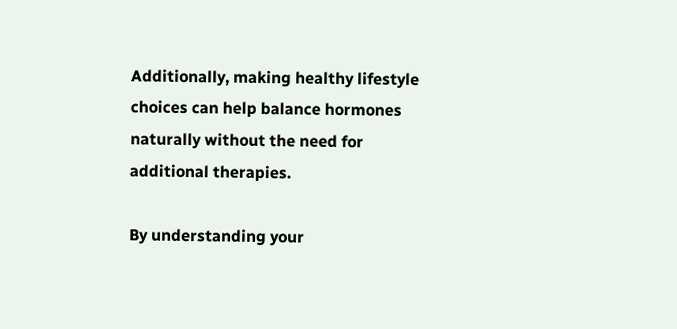Additionally, making healthy lifestyle choices can help balance hormones naturally without the need for additional therapies.

By understanding your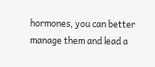hormones, you can better manage them and lead a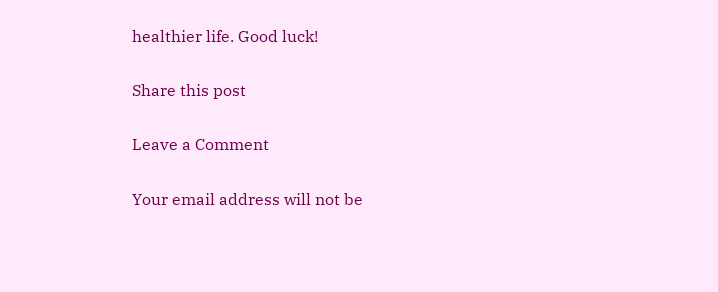healthier life. Good luck!

Share this post

Leave a Comment

Your email address will not be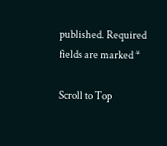published. Required fields are marked *

Scroll to Top